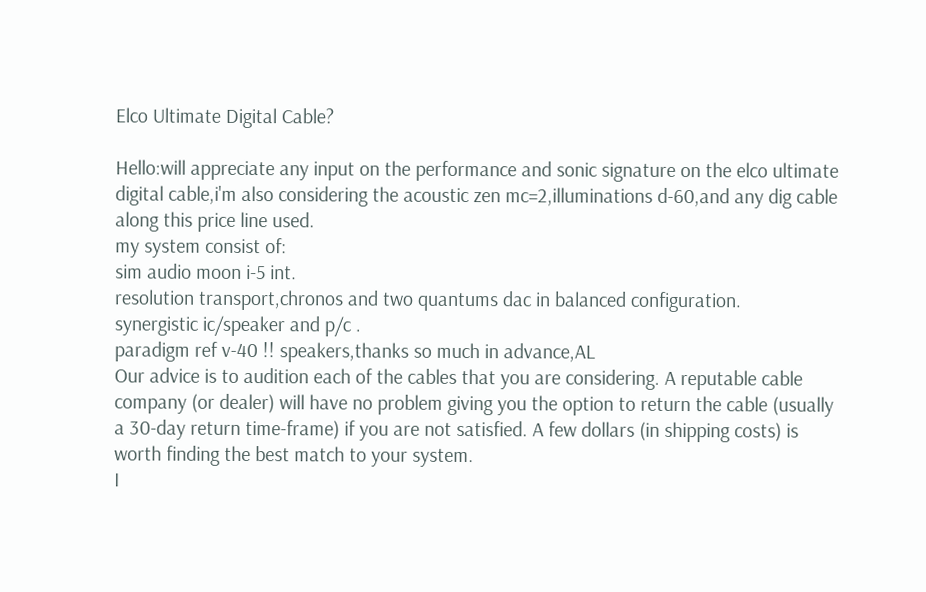Elco Ultimate Digital Cable?

Hello:will appreciate any input on the performance and sonic signature on the elco ultimate digital cable,i'm also considering the acoustic zen mc=2,illuminations d-60,and any dig cable along this price line used.
my system consist of:
sim audio moon i-5 int.
resolution transport,chronos and two quantums dac in balanced configuration.
synergistic ic/speaker and p/c .
paradigm ref v-40 !! speakers,thanks so much in advance,AL
Our advice is to audition each of the cables that you are considering. A reputable cable company (or dealer) will have no problem giving you the option to return the cable (usually a 30-day return time-frame) if you are not satisfied. A few dollars (in shipping costs) is worth finding the best match to your system.
I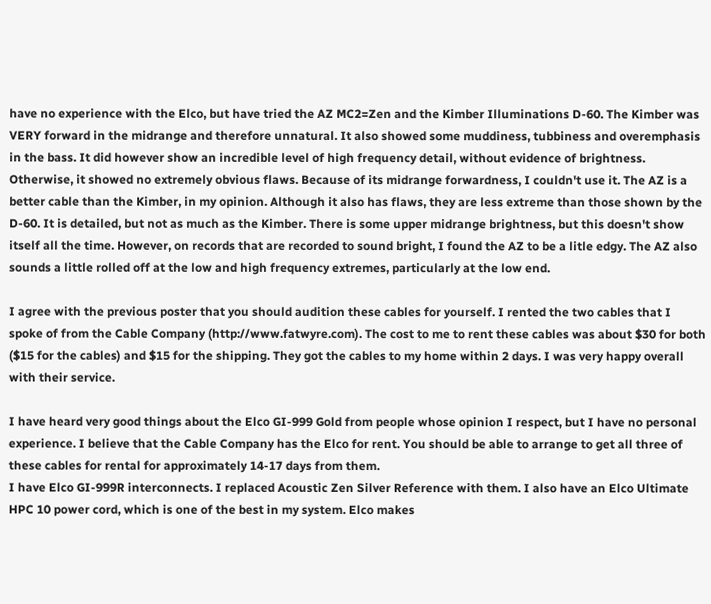have no experience with the Elco, but have tried the AZ MC2=Zen and the Kimber Illuminations D-60. The Kimber was VERY forward in the midrange and therefore unnatural. It also showed some muddiness, tubbiness and overemphasis in the bass. It did however show an incredible level of high frequency detail, without evidence of brightness. Otherwise, it showed no extremely obvious flaws. Because of its midrange forwardness, I couldn't use it. The AZ is a better cable than the Kimber, in my opinion. Although it also has flaws, they are less extreme than those shown by the D-60. It is detailed, but not as much as the Kimber. There is some upper midrange brightness, but this doesn't show itself all the time. However, on records that are recorded to sound bright, I found the AZ to be a litle edgy. The AZ also sounds a little rolled off at the low and high frequency extremes, particularly at the low end.

I agree with the previous poster that you should audition these cables for yourself. I rented the two cables that I spoke of from the Cable Company (http://www.fatwyre.com). The cost to me to rent these cables was about $30 for both ($15 for the cables) and $15 for the shipping. They got the cables to my home within 2 days. I was very happy overall with their service.

I have heard very good things about the Elco GI-999 Gold from people whose opinion I respect, but I have no personal experience. I believe that the Cable Company has the Elco for rent. You should be able to arrange to get all three of these cables for rental for approximately 14-17 days from them.
I have Elco GI-999R interconnects. I replaced Acoustic Zen Silver Reference with them. I also have an Elco Ultimate HPC 10 power cord, which is one of the best in my system. Elco makes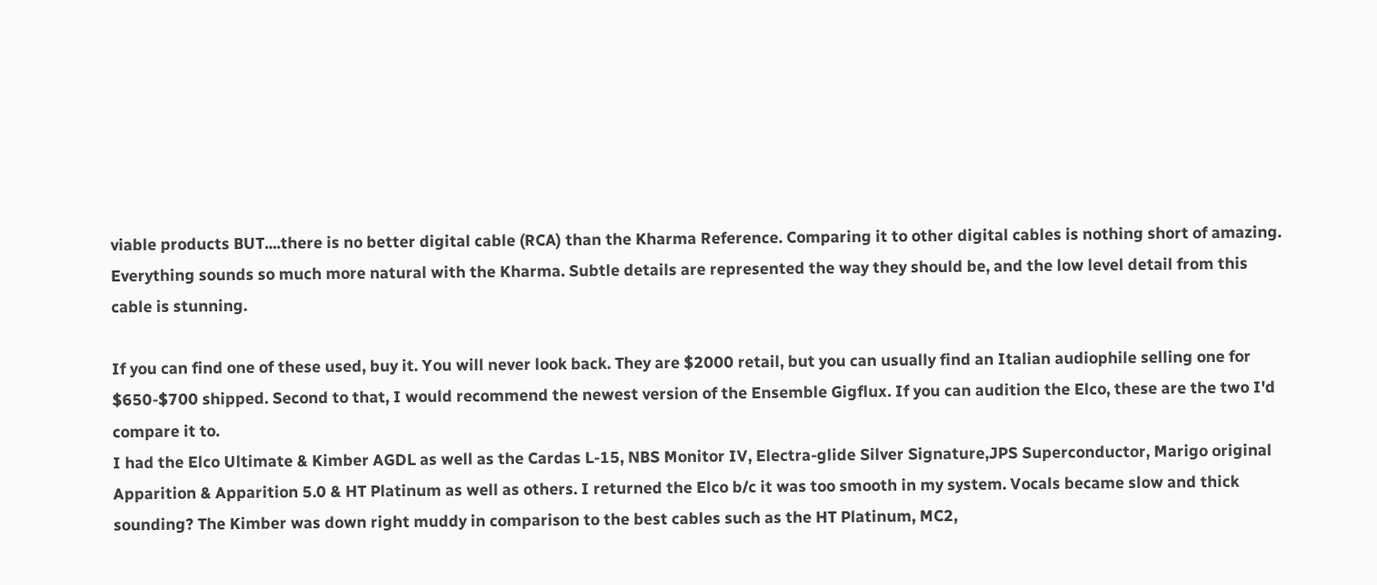viable products BUT....there is no better digital cable (RCA) than the Kharma Reference. Comparing it to other digital cables is nothing short of amazing. Everything sounds so much more natural with the Kharma. Subtle details are represented the way they should be, and the low level detail from this cable is stunning.

If you can find one of these used, buy it. You will never look back. They are $2000 retail, but you can usually find an Italian audiophile selling one for $650-$700 shipped. Second to that, I would recommend the newest version of the Ensemble Gigflux. If you can audition the Elco, these are the two I'd compare it to.
I had the Elco Ultimate & Kimber AGDL as well as the Cardas L-15, NBS Monitor IV, Electra-glide Silver Signature,JPS Superconductor, Marigo original Apparition & Apparition 5.0 & HT Platinum as well as others. I returned the Elco b/c it was too smooth in my system. Vocals became slow and thick sounding? The Kimber was down right muddy in comparison to the best cables such as the HT Platinum, MC2,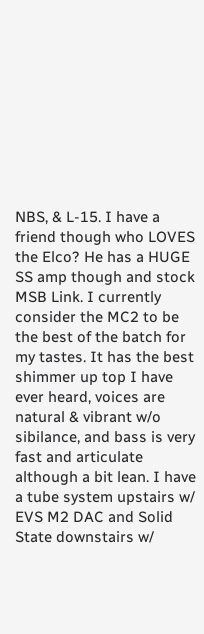NBS, & L-15. I have a friend though who LOVES the Elco? He has a HUGE SS amp though and stock MSB Link. I currently consider the MC2 to be the best of the batch for my tastes. It has the best shimmer up top I have ever heard, voices are natural & vibrant w/o sibilance, and bass is very fast and articulate although a bit lean. I have a tube system upstairs w/ EVS M2 DAC and Solid State downstairs w/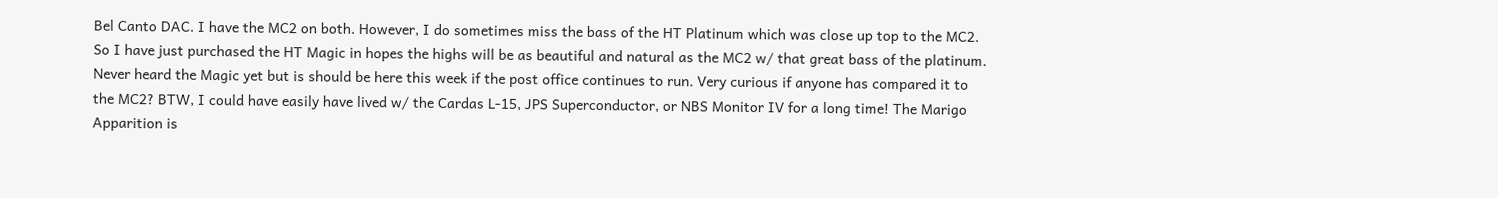Bel Canto DAC. I have the MC2 on both. However, I do sometimes miss the bass of the HT Platinum which was close up top to the MC2. So I have just purchased the HT Magic in hopes the highs will be as beautiful and natural as the MC2 w/ that great bass of the platinum. Never heard the Magic yet but is should be here this week if the post office continues to run. Very curious if anyone has compared it to the MC2? BTW, I could have easily have lived w/ the Cardas L-15, JPS Superconductor, or NBS Monitor IV for a long time! The Marigo Apparition is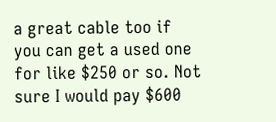a great cable too if you can get a used one for like $250 or so. Not sure I would pay $600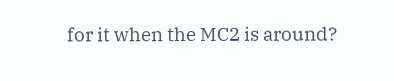for it when the MC2 is around?